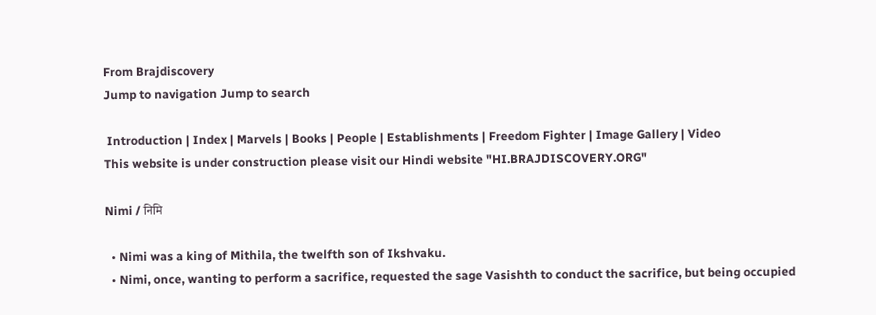From Brajdiscovery
Jump to navigation Jump to search

 Introduction | Index | Marvels | Books | People | Establishments | Freedom Fighter | Image Gallery | Video
This website is under construction please visit our Hindi website "HI.BRAJDISCOVERY.ORG"

Nimi / निमि

  • Nimi was a king of Mithila, the twelfth son of Ikshvaku.
  • Nimi, once, wanting to perform a sacrifice, requested the sage Vasishth to conduct the sacrifice, but being occupied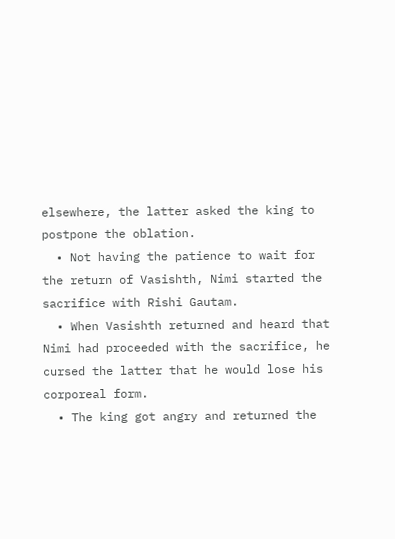elsewhere, the latter asked the king to postpone the oblation.
  • Not having the patience to wait for the return of Vasishth, Nimi started the sacrifice with Rishi Gautam.
  • When Vasishth returned and heard that Nimi had proceeded with the sacrifice, he cursed the latter that he would lose his corporeal form.
  • The king got angry and returned the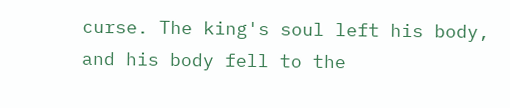curse. The king's soul left his body, and his body fell to the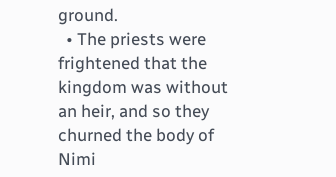ground.
  • The priests were frightened that the kingdom was without an heir, and so they churned the body of Nimi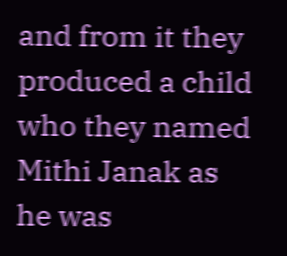and from it they produced a child who they named Mithi Janak as he was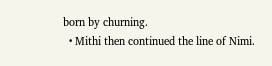born by churning.
  • Mithi then continued the line of Nimi.